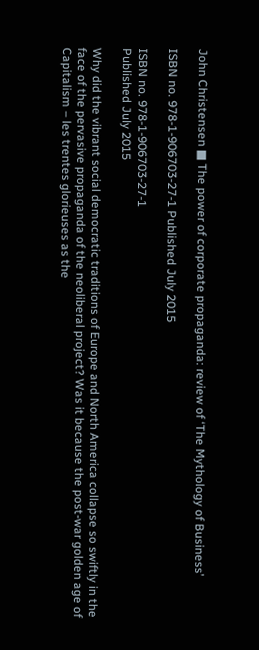John Christensen ■ The power of corporate propaganda: review of ‘The Mythology of Business’

ISBN no. 978-1-906703-27-1 Published July 2015

ISBN no. 978-1-906703-27-1
Published July 2015

Why did the vibrant social democratic traditions of Europe and North America collapse so swiftly in the face of the pervasive propaganda of the neoliberal project? Was it because the post-war golden age of Capitalism – les trentes glorieuses as the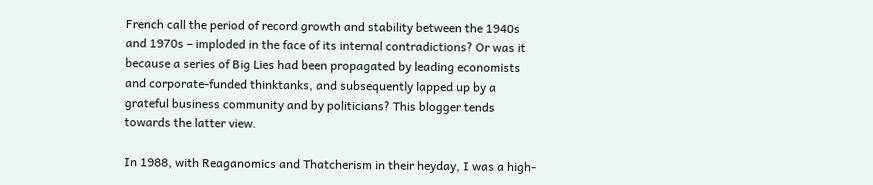French call the period of record growth and stability between the 1940s and 1970s – imploded in the face of its internal contradictions? Or was it because a series of Big Lies had been propagated by leading economists and corporate-funded thinktanks, and subsequently lapped up by a grateful business community and by politicians? This blogger tends towards the latter view.

In 1988, with Reaganomics and Thatcherism in their heyday, I was a high-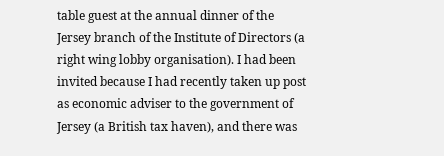table guest at the annual dinner of the Jersey branch of the Institute of Directors (a right wing lobby organisation). I had been invited because I had recently taken up post as economic adviser to the government of Jersey (a British tax haven), and there was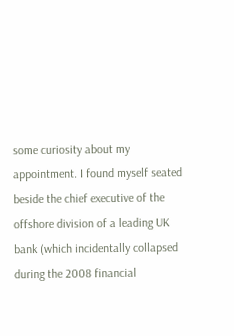some curiosity about my appointment. I found myself seated beside the chief executive of the offshore division of a leading UK bank (which incidentally collapsed during the 2008 financial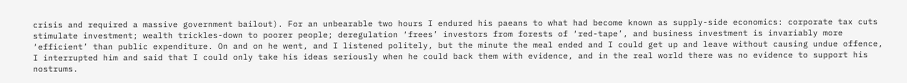crisis and required a massive government bailout). For an unbearable two hours I endured his paeans to what had become known as supply-side economics: corporate tax cuts stimulate investment; wealth trickles-down to poorer people; deregulation ‘frees’ investors from forests of ‘red-tape’, and business investment is invariably more ‘efficient’ than public expenditure. On and on he went, and I listened politely, but the minute the meal ended and I could get up and leave without causing undue offence, I interrupted him and said that I could only take his ideas seriously when he could back them with evidence, and in the real world there was no evidence to support his nostrums.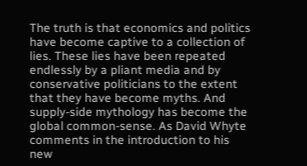The truth is that economics and politics have become captive to a collection of lies. These lies have been repeated endlessly by a pliant media and by conservative politicians to the extent that they have become myths. And supply-side mythology has become the global common-sense. As David Whyte comments in the introduction to his new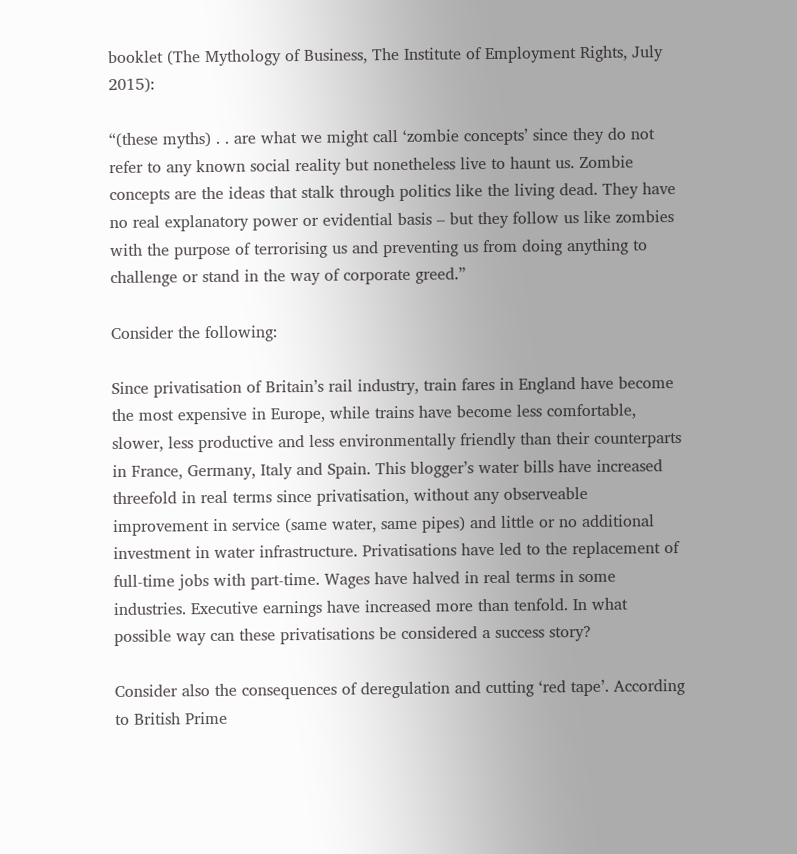booklet (The Mythology of Business, The Institute of Employment Rights, July 2015):

“(these myths) . . are what we might call ‘zombie concepts’ since they do not refer to any known social reality but nonetheless live to haunt us. Zombie concepts are the ideas that stalk through politics like the living dead. They have no real explanatory power or evidential basis – but they follow us like zombies with the purpose of terrorising us and preventing us from doing anything to challenge or stand in the way of corporate greed.”

Consider the following:

Since privatisation of Britain’s rail industry, train fares in England have become the most expensive in Europe, while trains have become less comfortable, slower, less productive and less environmentally friendly than their counterparts in France, Germany, Italy and Spain. This blogger’s water bills have increased threefold in real terms since privatisation, without any observeable improvement in service (same water, same pipes) and little or no additional investment in water infrastructure. Privatisations have led to the replacement of full-time jobs with part-time. Wages have halved in real terms in some industries. Executive earnings have increased more than tenfold. In what possible way can these privatisations be considered a success story?

Consider also the consequences of deregulation and cutting ‘red tape’. According to British Prime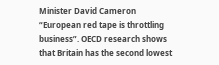Minister David Cameron “European red tape is throttling business”. OECD research shows that Britain has the second lowest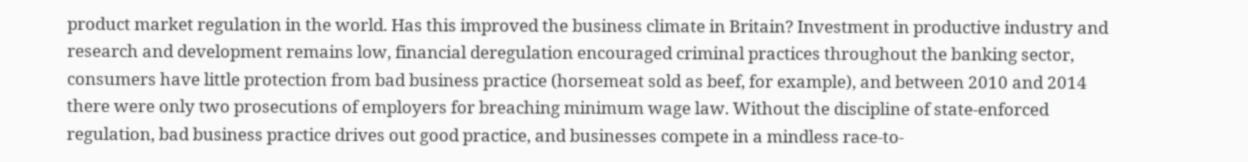product market regulation in the world. Has this improved the business climate in Britain? Investment in productive industry and research and development remains low, financial deregulation encouraged criminal practices throughout the banking sector, consumers have little protection from bad business practice (horsemeat sold as beef, for example), and between 2010 and 2014 there were only two prosecutions of employers for breaching minimum wage law. Without the discipline of state-enforced regulation, bad business practice drives out good practice, and businesses compete in a mindless race-to-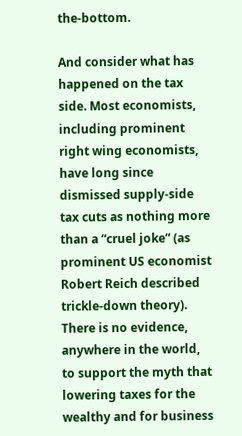the-bottom.

And consider what has happened on the tax side. Most economists, including prominent right wing economists, have long since dismissed supply-side tax cuts as nothing more than a “cruel joke” (as prominent US economist Robert Reich described trickle-down theory). There is no evidence, anywhere in the world, to support the myth that lowering taxes for the wealthy and for business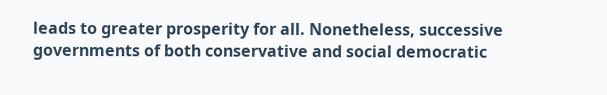leads to greater prosperity for all. Nonetheless, successive governments of both conservative and social democratic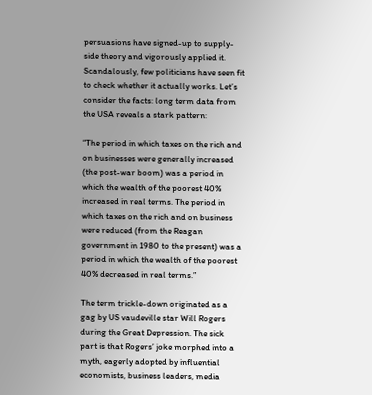persuasions have signed-up to supply-side theory and vigorously applied it. Scandalously, few politicians have seen fit to check whether it actually works. Let’s consider the facts: long term data from the USA reveals a stark pattern:

“The period in which taxes on the rich and on businesses were generally increased (the post-war boom) was a period in which the wealth of the poorest 40% increased in real terms. The period in which taxes on the rich and on business were reduced (from the Reagan government in 1980 to the present) was a period in which the wealth of the poorest 40% decreased in real terms.”

The term trickle-down originated as a gag by US vaudeville star Will Rogers during the Great Depression. The sick part is that Rogers’ joke morphed into a myth, eagerly adopted by influential economists, business leaders, media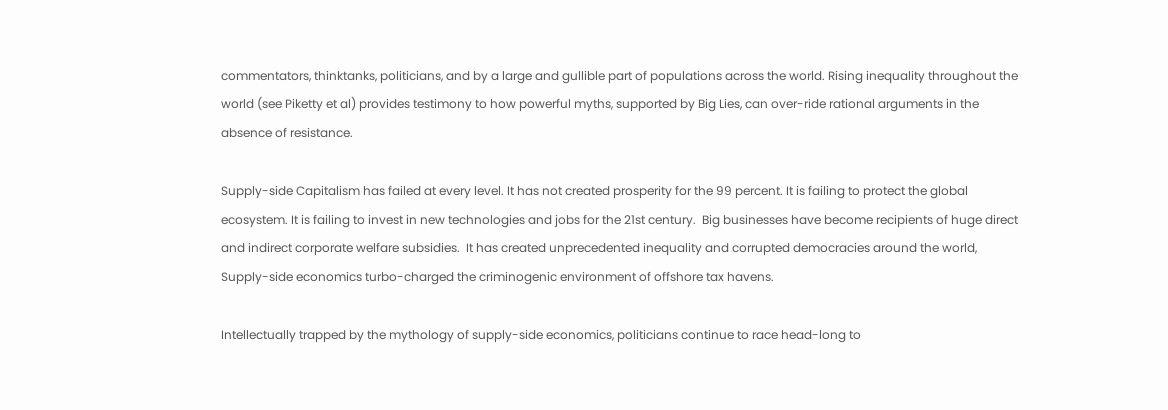commentators, thinktanks, politicians, and by a large and gullible part of populations across the world. Rising inequality throughout the world (see Piketty et al) provides testimony to how powerful myths, supported by Big Lies, can over-ride rational arguments in the absence of resistance.

Supply-side Capitalism has failed at every level. It has not created prosperity for the 99 percent. It is failing to protect the global ecosystem. It is failing to invest in new technologies and jobs for the 21st century.  Big businesses have become recipients of huge direct and indirect corporate welfare subsidies.  It has created unprecedented inequality and corrupted democracies around the world,  Supply-side economics turbo-charged the criminogenic environment of offshore tax havens.

Intellectually trapped by the mythology of supply-side economics, politicians continue to race head-long to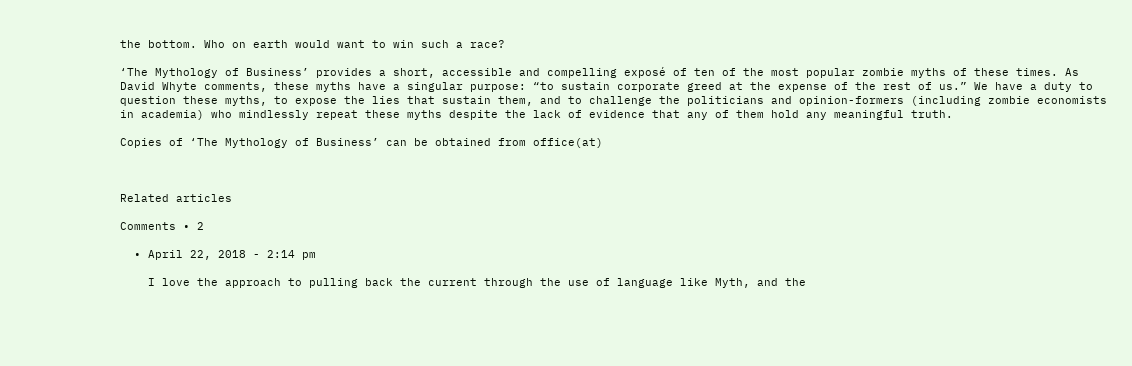the bottom. Who on earth would want to win such a race?

‘The Mythology of Business’ provides a short, accessible and compelling exposé of ten of the most popular zombie myths of these times. As David Whyte comments, these myths have a singular purpose: “to sustain corporate greed at the expense of the rest of us.” We have a duty to question these myths, to expose the lies that sustain them, and to challenge the politicians and opinion-formers (including zombie economists in academia) who mindlessly repeat these myths despite the lack of evidence that any of them hold any meaningful truth.

Copies of ‘The Mythology of Business’ can be obtained from office(at)



Related articles

Comments • 2

  • April 22, 2018 - 2:14 pm

    I love the approach to pulling back the current through the use of language like Myth, and the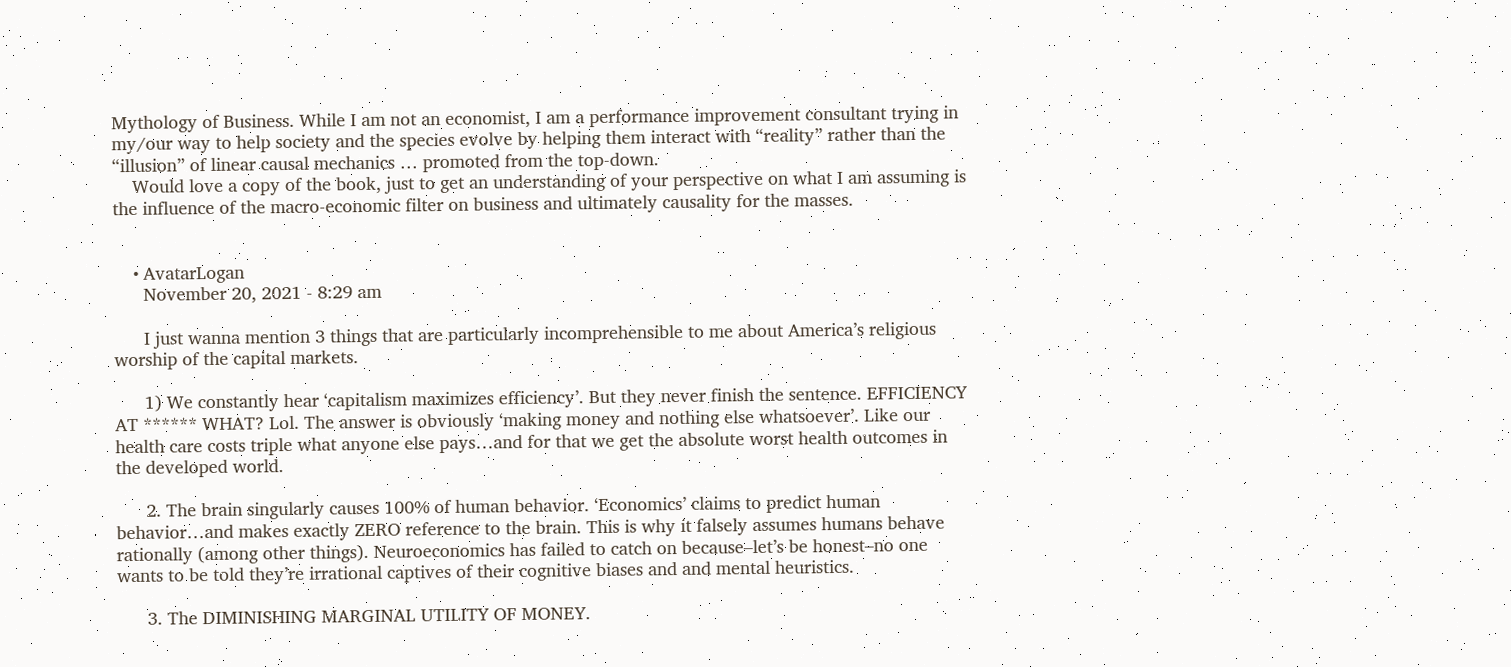Mythology of Business. While I am not an economist, I am a performance improvement consultant trying in my/our way to help society and the species evolve by helping them interact with “reality” rather than the “illusion” of linear causal mechanics … promoted from the top-down.
    Would love a copy of the book, just to get an understanding of your perspective on what I am assuming is the influence of the macro-economic filter on business and ultimately causality for the masses.


    • AvatarLogan
      November 20, 2021 - 8:29 am

      I just wanna mention 3 things that are particularly incomprehensible to me about America’s religious worship of the capital markets.

      1) We constantly hear ‘capitalism maximizes efficiency’. But they never finish the sentence. EFFICIENCY AT ****** WHAT? Lol. The answer is obviously ‘making money and nothing else whatsoever’. Like our health care costs triple what anyone else pays…and for that we get the absolute worst health outcomes in the developed world.

      2. The brain singularly causes 100% of human behavior. ‘Economics’ claims to predict human behavior…and makes exactly ZERO reference to the brain. This is why it falsely assumes humans behave rationally (among other things). Neuroeconomics has failed to catch on because–let’s be honest–no one wants to be told they’re irrational captives of their cognitive biases and and mental heuristics.

      3. The DIMINISHING MARGINAL UTILITY OF MONEY.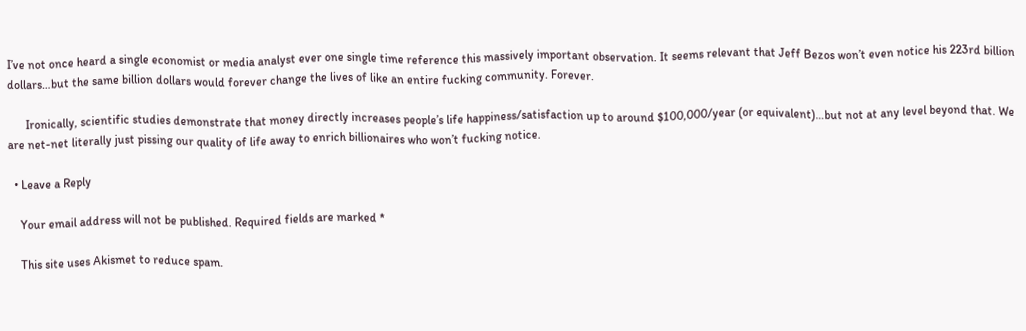I’ve not once heard a single economist or media analyst ever one single time reference this massively important observation. It seems relevant that Jeff Bezos won’t even notice his 223rd billion dollars…but the same billion dollars would forever change the lives of like an entire fucking community. Forever.

      Ironically, scientific studies demonstrate that money directly increases people’s life happiness/satisfaction up to around $100,000/year (or equivalent)…but not at any level beyond that. We are net-net literally just pissing our quality of life away to enrich billionaires who won’t fucking notice.

  • Leave a Reply

    Your email address will not be published. Required fields are marked *

    This site uses Akismet to reduce spam.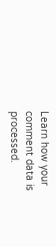Learn how your comment data is processed.